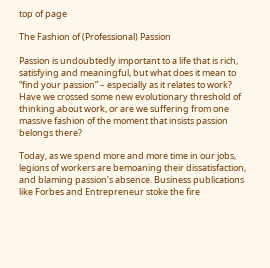top of page

The Fashion of (Professional) Passion

Passion is undoubtedly important to a life that is rich, satisfying and meaningful, but what does it mean to “find your passion” – especially as it relates to work? Have we crossed some new evolutionary threshold of thinking about work, or are we suffering from one massive fashion of the moment that insists passion belongs there?

Today, as we spend more and more time in our jobs, legions of workers are bemoaning their dissatisfaction, and blaming passion’s absence. Business publications like Forbes and Entrepreneur stoke the fire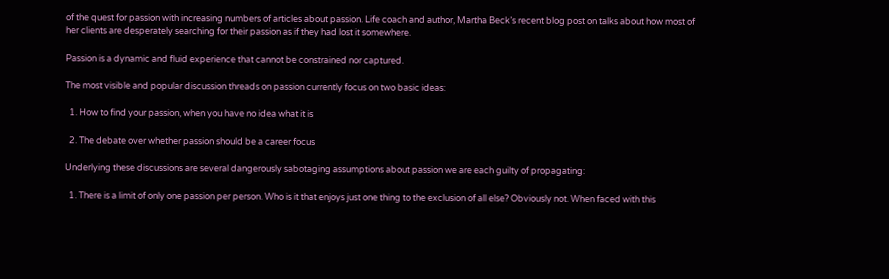of the quest for passion with increasing numbers of articles about passion. Life coach and author, Martha Beck’s recent blog post on talks about how most of her clients are desperately searching for their passion as if they had lost it somewhere.

Passion is a dynamic and fluid experience that cannot be constrained nor captured.

The most visible and popular discussion threads on passion currently focus on two basic ideas:

  1. How to find your passion, when you have no idea what it is

  2. The debate over whether passion should be a career focus

Underlying these discussions are several dangerously sabotaging assumptions about passion we are each guilty of propagating:

  1. There is a limit of only one passion per person. Who is it that enjoys just one thing to the exclusion of all else? Obviously not. When faced with this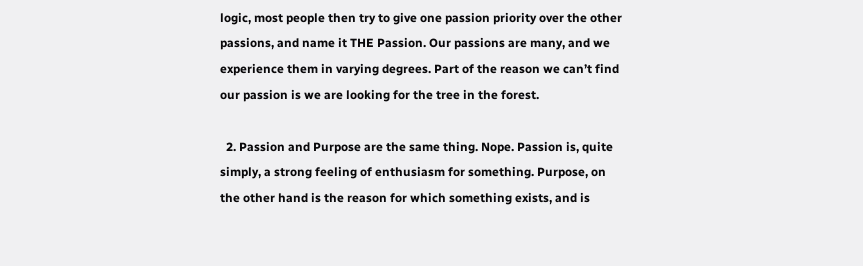logic, most people then try to give one passion priority over the other passions, and name it THE Passion. Our passions are many, and we experience them in varying degrees. Part of the reason we can’t find our passion is we are looking for the tree in the forest.

  2. Passion and Purpose are the same thing. Nope. Passion is, quite simply, a strong feeling of enthusiasm for something. Purpose, on the other hand is the reason for which something exists, and is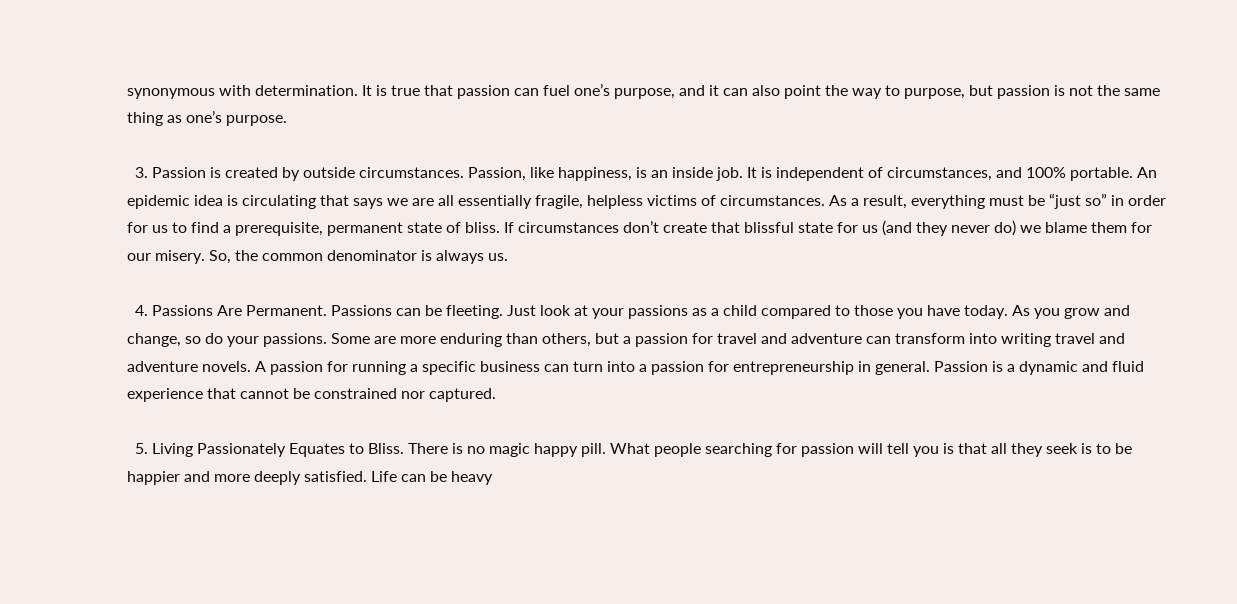synonymous with determination. It is true that passion can fuel one’s purpose, and it can also point the way to purpose, but passion is not the same thing as one’s purpose.

  3. Passion is created by outside circumstances. Passion, like happiness, is an inside job. It is independent of circumstances, and 100% portable. An epidemic idea is circulating that says we are all essentially fragile, helpless victims of circumstances. As a result, everything must be “just so” in order for us to find a prerequisite, permanent state of bliss. If circumstances don’t create that blissful state for us (and they never do) we blame them for our misery. So, the common denominator is always us.

  4. Passions Are Permanent. Passions can be fleeting. Just look at your passions as a child compared to those you have today. As you grow and change, so do your passions. Some are more enduring than others, but a passion for travel and adventure can transform into writing travel and adventure novels. A passion for running a specific business can turn into a passion for entrepreneurship in general. Passion is a dynamic and fluid experience that cannot be constrained nor captured.

  5. Living Passionately Equates to Bliss. There is no magic happy pill. What people searching for passion will tell you is that all they seek is to be happier and more deeply satisfied. Life can be heavy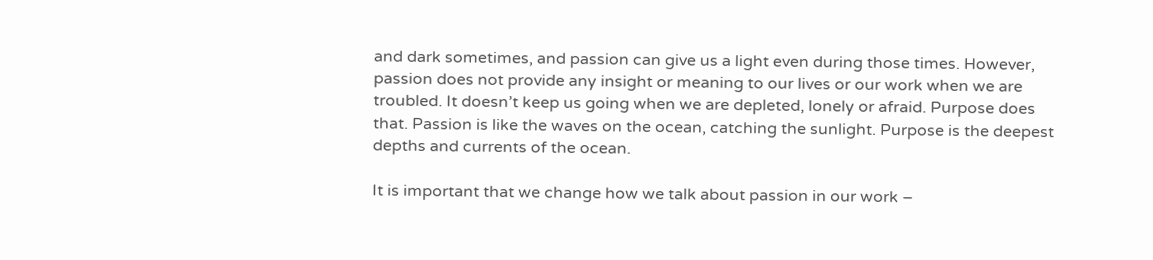and dark sometimes, and passion can give us a light even during those times. However, passion does not provide any insight or meaning to our lives or our work when we are troubled. It doesn’t keep us going when we are depleted, lonely or afraid. Purpose does that. Passion is like the waves on the ocean, catching the sunlight. Purpose is the deepest depths and currents of the ocean.

It is important that we change how we talk about passion in our work –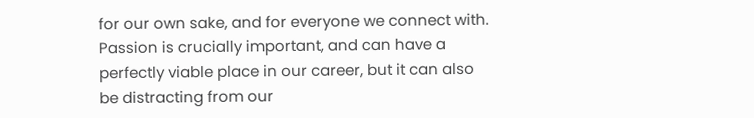for our own sake, and for everyone we connect with. Passion is crucially important, and can have a perfectly viable place in our career, but it can also be distracting from our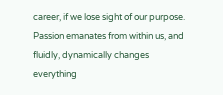career, if we lose sight of our purpose. Passion emanates from within us, and fluidly, dynamically changes everything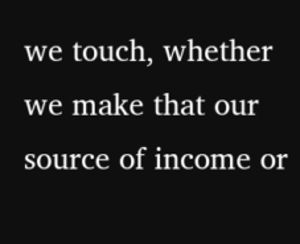we touch, whether we make that our source of income or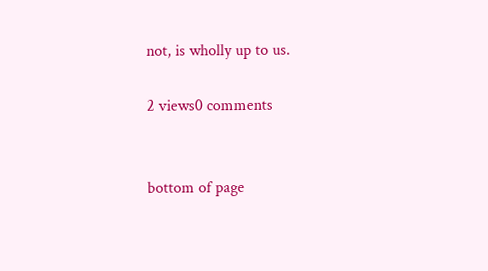not, is wholly up to us.

2 views0 comments


bottom of page